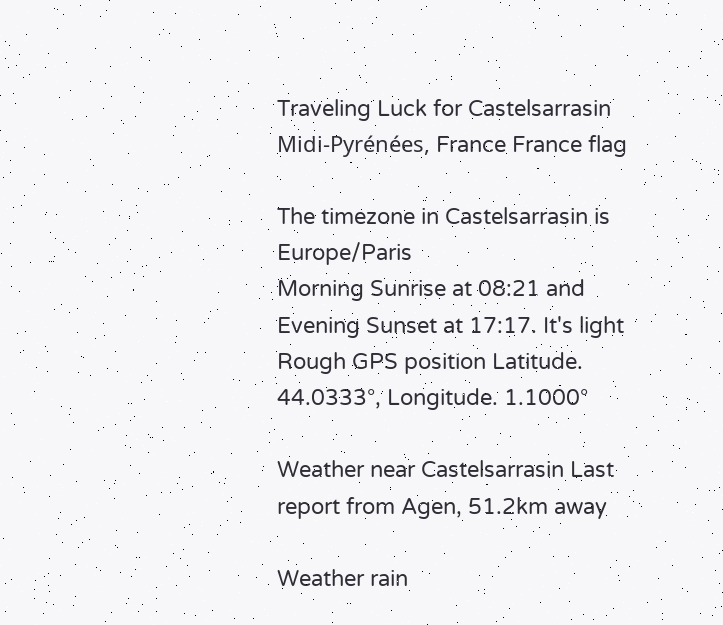Traveling Luck for Castelsarrasin Midi-Pyrénées, France France flag

The timezone in Castelsarrasin is Europe/Paris
Morning Sunrise at 08:21 and Evening Sunset at 17:17. It's light
Rough GPS position Latitude. 44.0333°, Longitude. 1.1000°

Weather near Castelsarrasin Last report from Agen, 51.2km away

Weather rain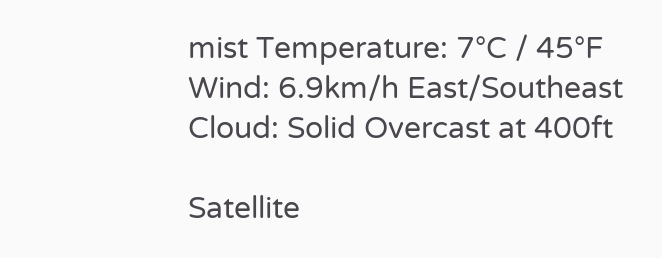mist Temperature: 7°C / 45°F
Wind: 6.9km/h East/Southeast
Cloud: Solid Overcast at 400ft

Satellite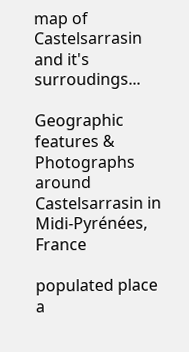map of Castelsarrasin and it's surroudings...

Geographic features & Photographs around Castelsarrasin in Midi-Pyrénées, France

populated place a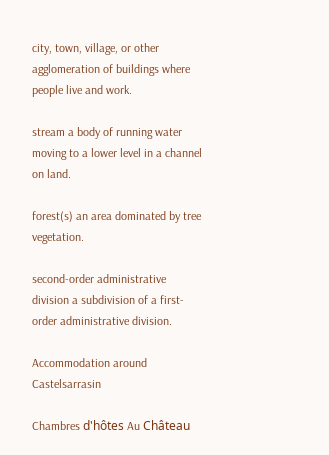city, town, village, or other agglomeration of buildings where people live and work.

stream a body of running water moving to a lower level in a channel on land.

forest(s) an area dominated by tree vegetation.

second-order administrative division a subdivision of a first-order administrative division.

Accommodation around Castelsarrasin

Chambres d'hôtes Au Château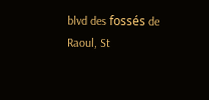blvd des fossés de Raoul, St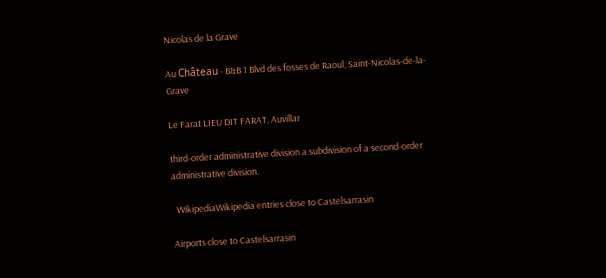Nicolas de la Grave

Au Château - B&B 1 Blvd des fosses de Raoul, Saint-Nicolas-de-la-Grave

Le Farat LIEU DIT FARAT, Auvillar

third-order administrative division a subdivision of a second-order administrative division.

  WikipediaWikipedia entries close to Castelsarrasin

Airports close to Castelsarrasin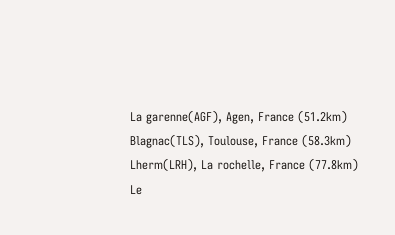La garenne(AGF), Agen, France (51.2km)
Blagnac(TLS), Toulouse, France (58.3km)
Lherm(LRH), La rochelle, France (77.8km)
Le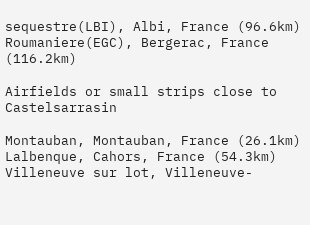sequestre(LBI), Albi, France (96.6km)
Roumaniere(EGC), Bergerac, France (116.2km)

Airfields or small strips close to Castelsarrasin

Montauban, Montauban, France (26.1km)
Lalbenque, Cahors, France (54.3km)
Villeneuve sur lot, Villeneuve-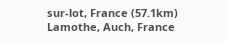sur-lot, France (57.1km)
Lamothe, Auch, France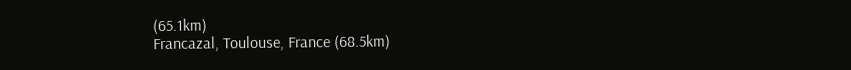(65.1km)
Francazal, Toulouse, France (68.5km)